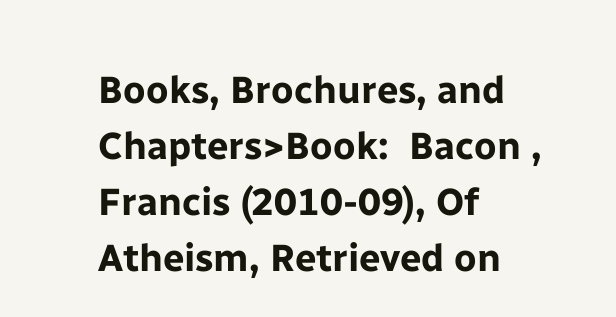Books, Brochures, and Chapters>Book:  Bacon , Francis (2010-09), Of Atheism, Retrieved on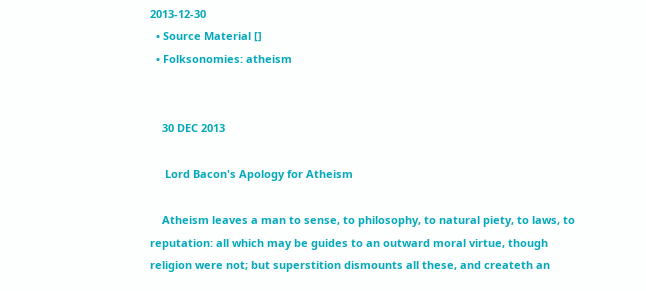2013-12-30
  • Source Material []
  • Folksonomies: atheism


    30 DEC 2013

     Lord Bacon's Apology for Atheism

    Atheism leaves a man to sense, to philosophy, to natural piety, to laws, to reputation: all which may be guides to an outward moral virtue, though religion were not; but superstition dismounts all these, and createth an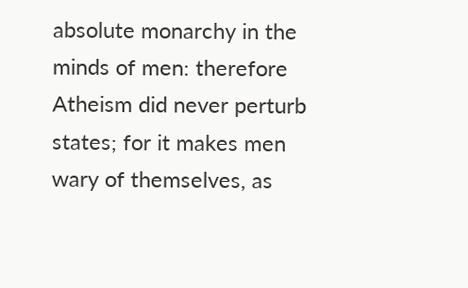absolute monarchy in the minds of men: therefore Atheism did never perturb states; for it makes men wary of themselves, as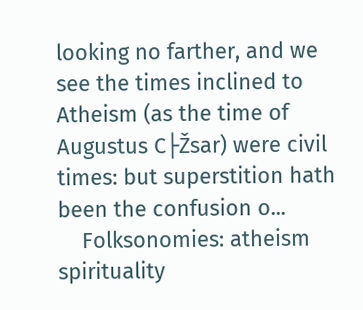looking no farther, and we see the times inclined to Atheism (as the time of Augustus C├Žsar) were civil times: but superstition hath been the confusion o...
    Folksonomies: atheism spirituality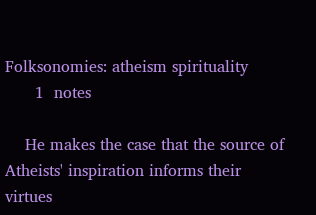Folksonomies: atheism spirituality
      1  notes

    He makes the case that the source of Atheists' inspiration informs their virtues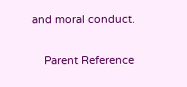and moral conduct.

    Parent Reference